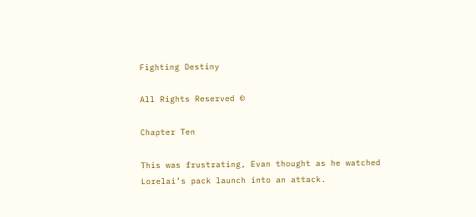Fighting Destiny

All Rights Reserved ©

Chapter Ten

This was frustrating, Evan thought as he watched Lorelai’s pack launch into an attack.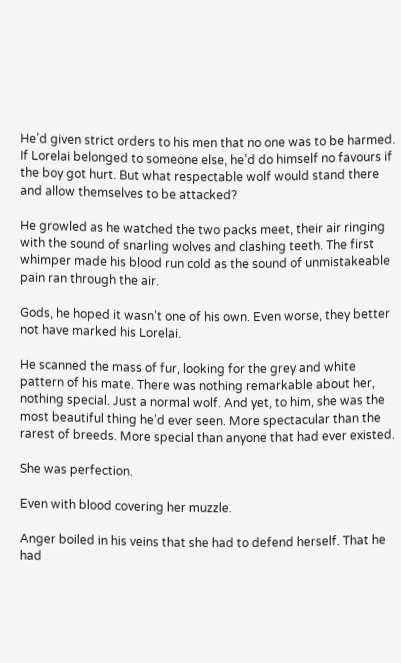He’d given strict orders to his men that no one was to be harmed. If Lorelai belonged to someone else, he’d do himself no favours if the boy got hurt. But what respectable wolf would stand there and allow themselves to be attacked?

He growled as he watched the two packs meet, their air ringing with the sound of snarling wolves and clashing teeth. The first whimper made his blood run cold as the sound of unmistakeable pain ran through the air.

Gods, he hoped it wasn’t one of his own. Even worse, they better not have marked his Lorelai.

He scanned the mass of fur, looking for the grey and white pattern of his mate. There was nothing remarkable about her, nothing special. Just a normal wolf. And yet, to him, she was the most beautiful thing he’d ever seen. More spectacular than the rarest of breeds. More special than anyone that had ever existed.

She was perfection.

Even with blood covering her muzzle.

Anger boiled in his veins that she had to defend herself. That he had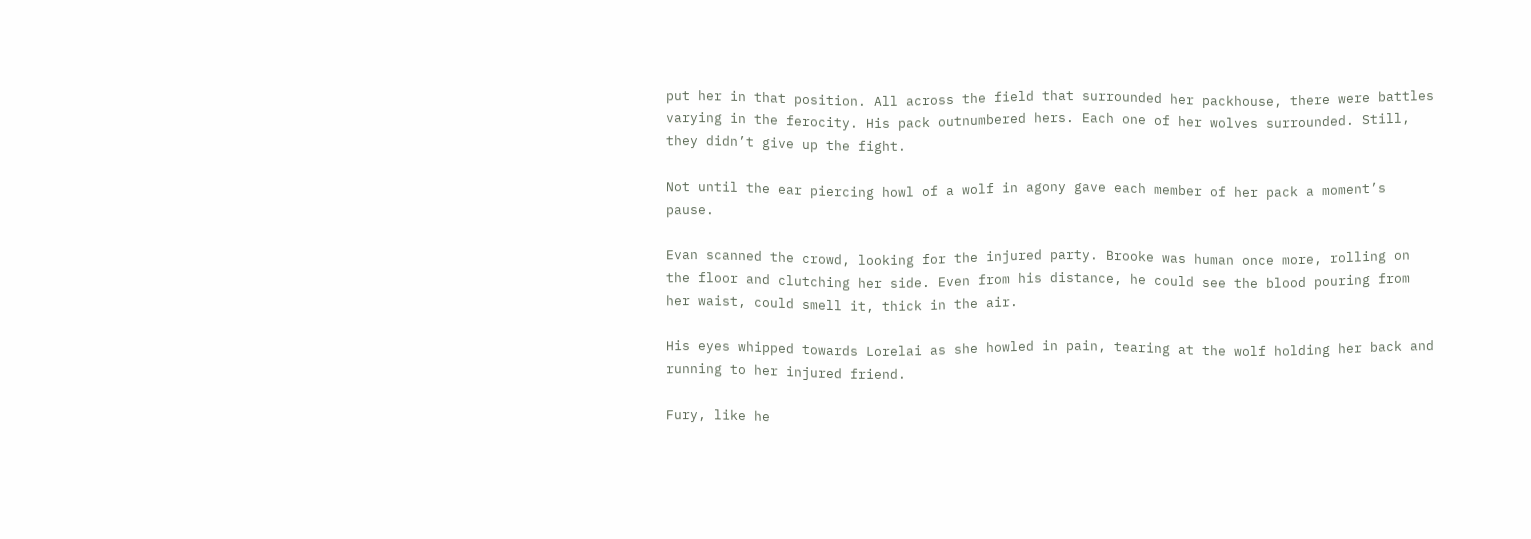put her in that position. All across the field that surrounded her packhouse, there were battles varying in the ferocity. His pack outnumbered hers. Each one of her wolves surrounded. Still, they didn’t give up the fight.

Not until the ear piercing howl of a wolf in agony gave each member of her pack a moment’s pause.

Evan scanned the crowd, looking for the injured party. Brooke was human once more, rolling on the floor and clutching her side. Even from his distance, he could see the blood pouring from her waist, could smell it, thick in the air.

His eyes whipped towards Lorelai as she howled in pain, tearing at the wolf holding her back and running to her injured friend.

Fury, like he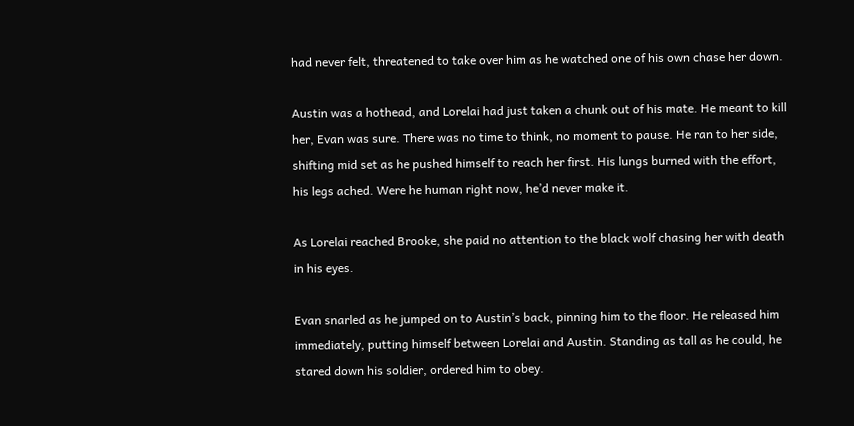had never felt, threatened to take over him as he watched one of his own chase her down.

Austin was a hothead, and Lorelai had just taken a chunk out of his mate. He meant to kill her, Evan was sure. There was no time to think, no moment to pause. He ran to her side, shifting mid set as he pushed himself to reach her first. His lungs burned with the effort, his legs ached. Were he human right now, he’d never make it.

As Lorelai reached Brooke, she paid no attention to the black wolf chasing her with death in his eyes.

Evan snarled as he jumped on to Austin’s back, pinning him to the floor. He released him immediately, putting himself between Lorelai and Austin. Standing as tall as he could, he stared down his soldier, ordered him to obey.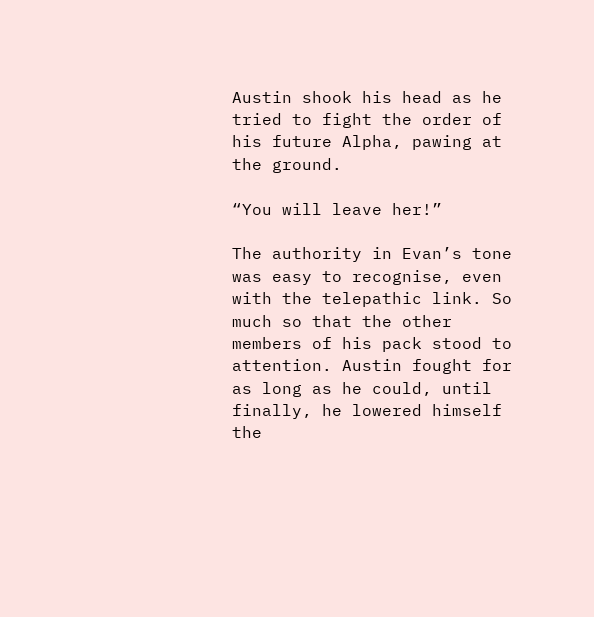Austin shook his head as he tried to fight the order of his future Alpha, pawing at the ground.

“You will leave her!”

The authority in Evan’s tone was easy to recognise, even with the telepathic link. So much so that the other members of his pack stood to attention. Austin fought for as long as he could, until finally, he lowered himself the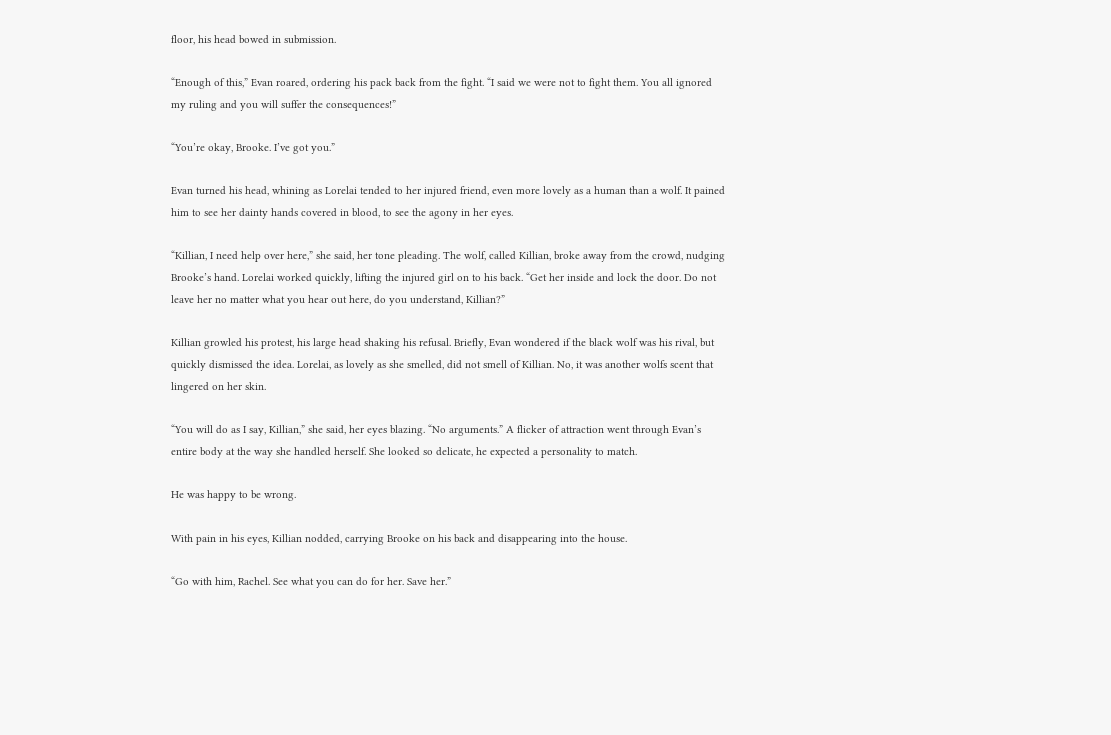floor, his head bowed in submission.

“Enough of this,” Evan roared, ordering his pack back from the fight. “I said we were not to fight them. You all ignored my ruling and you will suffer the consequences!”

“You’re okay, Brooke. I’ve got you.”

Evan turned his head, whining as Lorelai tended to her injured friend, even more lovely as a human than a wolf. It pained him to see her dainty hands covered in blood, to see the agony in her eyes.

“Killian, I need help over here,” she said, her tone pleading. The wolf, called Killian, broke away from the crowd, nudging Brooke’s hand. Lorelai worked quickly, lifting the injured girl on to his back. “Get her inside and lock the door. Do not leave her no matter what you hear out here, do you understand, Killian?”

Killian growled his protest, his large head shaking his refusal. Briefly, Evan wondered if the black wolf was his rival, but quickly dismissed the idea. Lorelai, as lovely as she smelled, did not smell of Killian. No, it was another wolfs scent that lingered on her skin.

“You will do as I say, Killian,” she said, her eyes blazing. “No arguments.” A flicker of attraction went through Evan’s entire body at the way she handled herself. She looked so delicate, he expected a personality to match.

He was happy to be wrong.

With pain in his eyes, Killian nodded, carrying Brooke on his back and disappearing into the house.

“Go with him, Rachel. See what you can do for her. Save her.”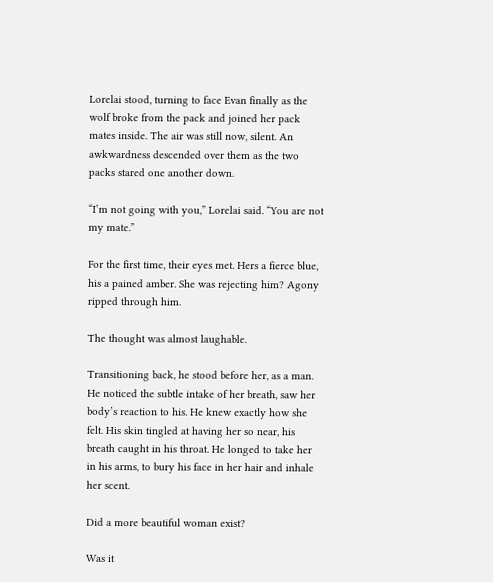Lorelai stood, turning to face Evan finally as the wolf broke from the pack and joined her pack mates inside. The air was still now, silent. An awkwardness descended over them as the two packs stared one another down.

“I’m not going with you,” Lorelai said. “You are not my mate.”

For the first time, their eyes met. Hers a fierce blue, his a pained amber. She was rejecting him? Agony ripped through him.

The thought was almost laughable.

Transitioning back, he stood before her, as a man. He noticed the subtle intake of her breath, saw her body’s reaction to his. He knew exactly how she felt. His skin tingled at having her so near, his breath caught in his throat. He longed to take her in his arms, to bury his face in her hair and inhale her scent.

Did a more beautiful woman exist?

Was it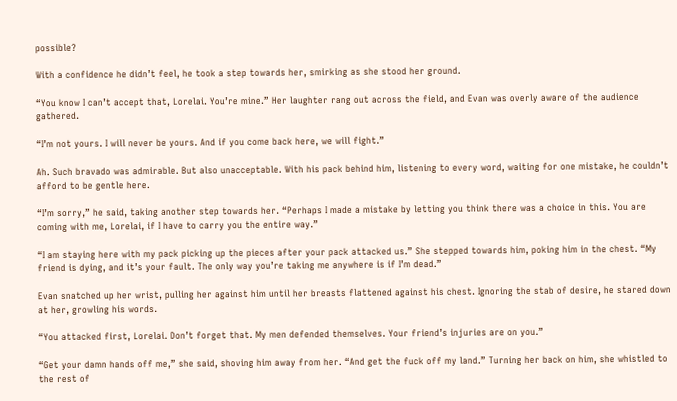possible?

With a confidence he didn’t feel, he took a step towards her, smirking as she stood her ground.

“You know I can’t accept that, Lorelai. You’re mine.” Her laughter rang out across the field, and Evan was overly aware of the audience gathered.

“I’m not yours. I will never be yours. And if you come back here, we will fight.”

Ah. Such bravado was admirable. But also unacceptable. With his pack behind him, listening to every word, waiting for one mistake, he couldn’t afford to be gentle here.

“I’m sorry,” he said, taking another step towards her. “Perhaps I made a mistake by letting you think there was a choice in this. You are coming with me, Lorelai, if I have to carry you the entire way.”

“I am staying here with my pack picking up the pieces after your pack attacked us.” She stepped towards him, poking him in the chest. “My friend is dying, and it’s your fault. The only way you’re taking me anywhere is if I’m dead.”

Evan snatched up her wrist, pulling her against him until her breasts flattened against his chest. Ignoring the stab of desire, he stared down at her, growling his words.

“You attacked first, Lorelai. Don’t forget that. My men defended themselves. Your friend’s injuries are on you.”

“Get your damn hands off me,” she said, shoving him away from her. “And get the fuck off my land.” Turning her back on him, she whistled to the rest of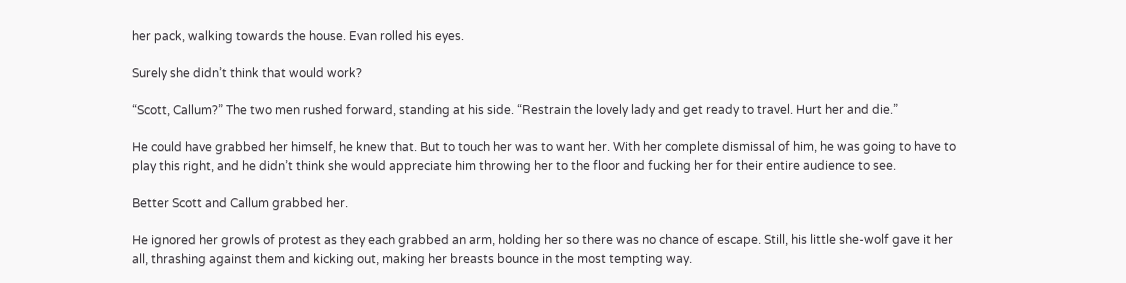her pack, walking towards the house. Evan rolled his eyes.

Surely she didn’t think that would work?

“Scott, Callum?” The two men rushed forward, standing at his side. “Restrain the lovely lady and get ready to travel. Hurt her and die.”

He could have grabbed her himself, he knew that. But to touch her was to want her. With her complete dismissal of him, he was going to have to play this right, and he didn’t think she would appreciate him throwing her to the floor and fucking her for their entire audience to see.

Better Scott and Callum grabbed her.

He ignored her growls of protest as they each grabbed an arm, holding her so there was no chance of escape. Still, his little she-wolf gave it her all, thrashing against them and kicking out, making her breasts bounce in the most tempting way.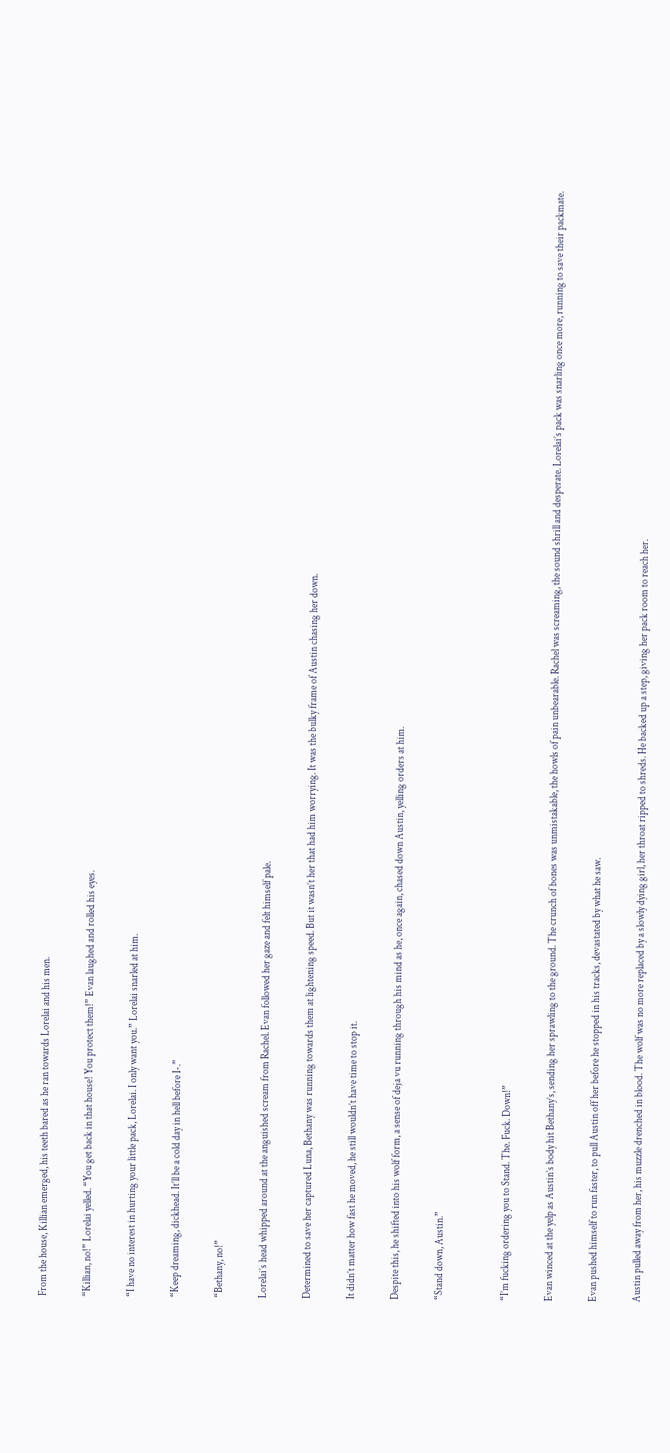From the house, Killian emerged, his teeth bared as he ran towards Lorelai and his men.

“Killian, no!” Lorelai yelled. “You get back in that house! You protect them!” Evan laughed and rolled his eyes.

“I have no interest in hurting your little pack, Lorelai. I only want you.” Lorelai snarled at him.

“Keep dreaming, dickhead. It’ll be a cold day in hell before I-.”

“Bethany, no!”

Lorelai’s head whipped around at the anguished scream from Rachel. Evan followed her gaze and felt himself pale.

Determined to save her captured Luna, Bethany was running towards them at lightening speed. But it wasn’t her that had him worrying. It was the bulky frame of Austin chasing her down.

It didn’t matter how fast he moved, he still wouldn’t have time to stop it.

Despite this, he shifted into his wolf form, a sense of deja vu running through his mind as he, once again, chased down Austin, yelling orders at him.

“Stand down, Austin.”


“I’m fucking ordering you to Stand. The. Fuck. Down!”

Evan winced at the yelp as Austin’s body hit Bethany’s, sending her sprawling to the ground. The crunch of bones was unmistakable, the howls of pain unbearable. Rachel was screaming, the sound shrill and desperate. Lorelai’s pack was snarling once more, running to save their packmate.

Evan pushed himself to run faster, to pull Austin off her before he stopped in his tracks, devastated by what he saw.

Austin pulled away from her, his muzzle drenched in blood. The wolf was no more replaced by a slowly dying girl, her throat ripped to shreds. He backed up a step, giving her pack room to reach her.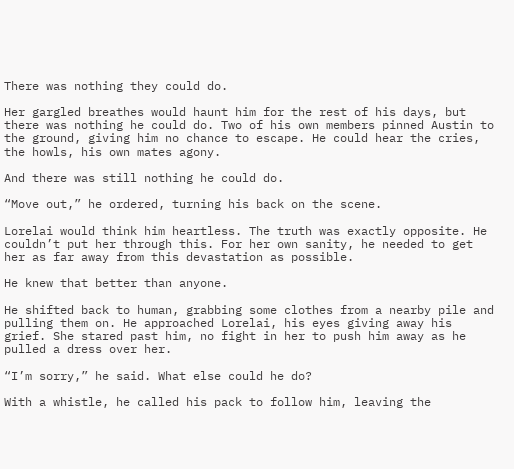There was nothing they could do.

Her gargled breathes would haunt him for the rest of his days, but there was nothing he could do. Two of his own members pinned Austin to the ground, giving him no chance to escape. He could hear the cries, the howls, his own mates agony.

And there was still nothing he could do.

“Move out,” he ordered, turning his back on the scene.

Lorelai would think him heartless. The truth was exactly opposite. He couldn’t put her through this. For her own sanity, he needed to get her as far away from this devastation as possible.

He knew that better than anyone.

He shifted back to human, grabbing some clothes from a nearby pile and pulling them on. He approached Lorelai, his eyes giving away his grief. She stared past him, no fight in her to push him away as he pulled a dress over her.

“I’m sorry,” he said. What else could he do?

With a whistle, he called his pack to follow him, leaving the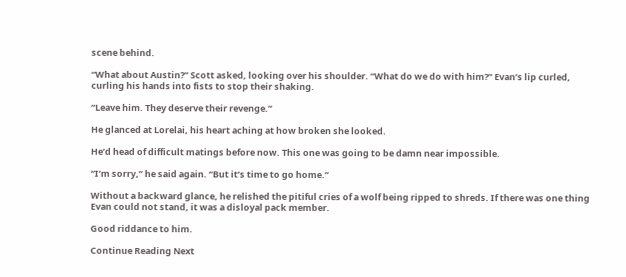scene behind.

“What about Austin?” Scott asked, looking over his shoulder. “What do we do with him?” Evan’s lip curled, curling his hands into fists to stop their shaking.

“Leave him. They deserve their revenge.”

He glanced at Lorelai, his heart aching at how broken she looked.

He’d head of difficult matings before now. This one was going to be damn near impossible.

“I’m sorry,” he said again. “But it’s time to go home.”

Without a backward glance, he relished the pitiful cries of a wolf being ripped to shreds. If there was one thing Evan could not stand, it was a disloyal pack member.

Good riddance to him.

Continue Reading Next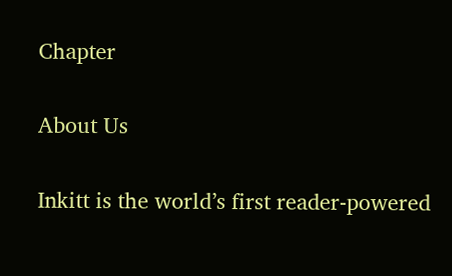Chapter

About Us

Inkitt is the world’s first reader-powered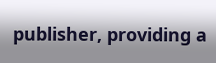publisher, providing a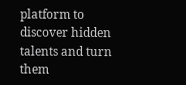platform to discover hidden talents and turn them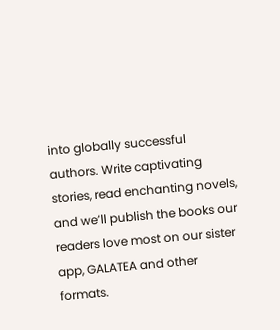into globally successful authors. Write captivating stories, read enchanting novels, and we’ll publish the books our readers love most on our sister app, GALATEA and other formats.